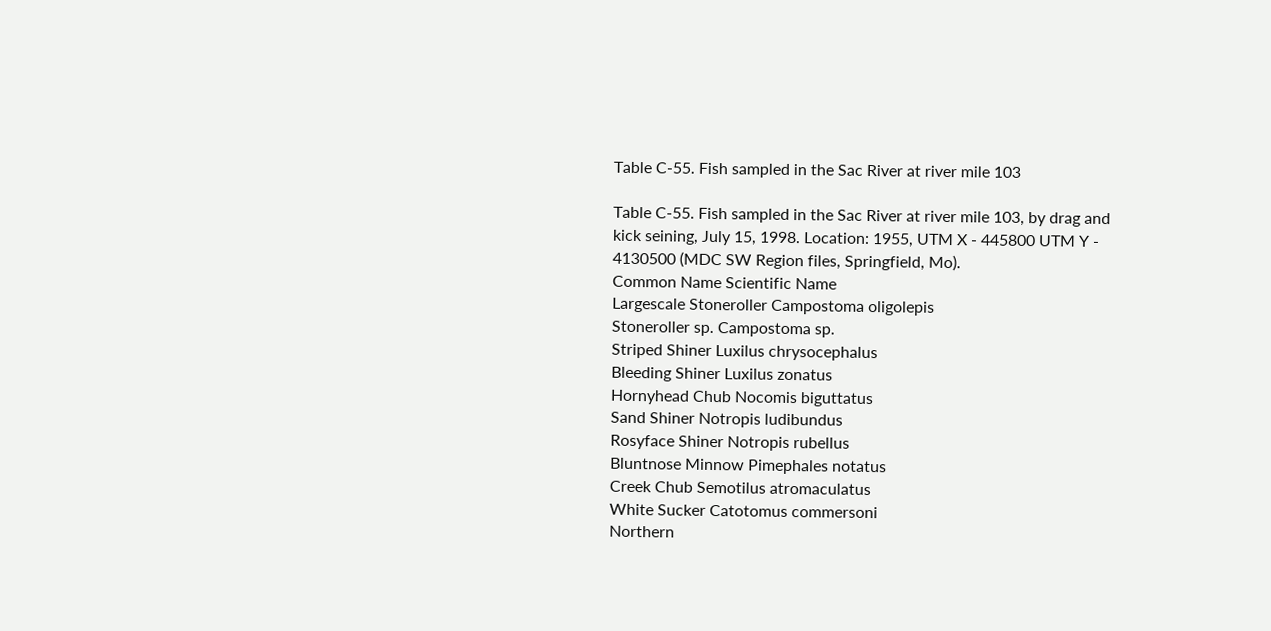Table C-55. Fish sampled in the Sac River at river mile 103

Table C-55. Fish sampled in the Sac River at river mile 103, by drag and kick seining, July 15, 1998. Location: 1955, UTM X - 445800 UTM Y - 4130500 (MDC SW Region files, Springfield, Mo).
Common Name Scientific Name
Largescale Stoneroller Campostoma oligolepis
Stoneroller sp. Campostoma sp.
Striped Shiner Luxilus chrysocephalus
Bleeding Shiner Luxilus zonatus
Hornyhead Chub Nocomis biguttatus
Sand Shiner Notropis ludibundus
Rosyface Shiner Notropis rubellus
Bluntnose Minnow Pimephales notatus
Creek Chub Semotilus atromaculatus
White Sucker Catotomus commersoni
Northern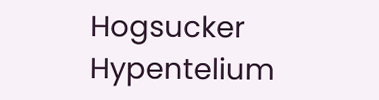Hogsucker Hypentelium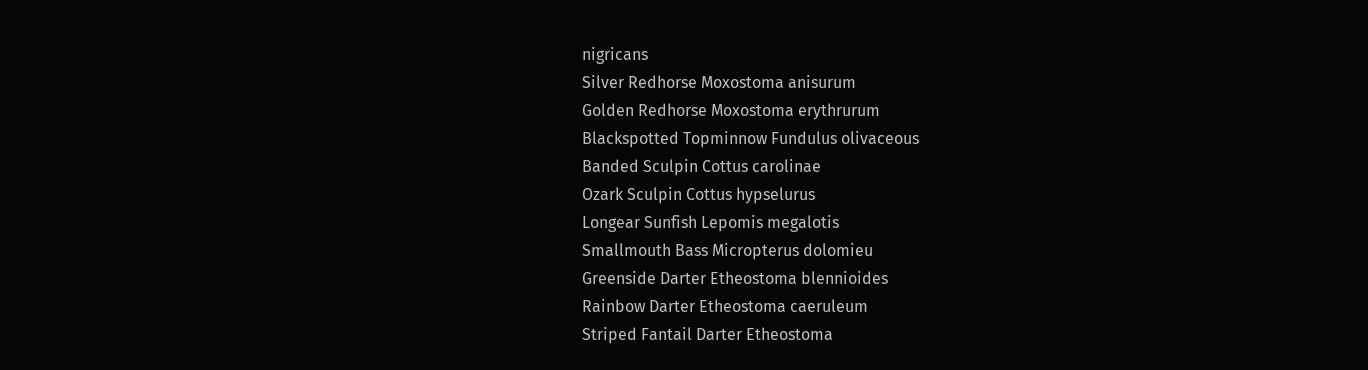nigricans
Silver Redhorse Moxostoma anisurum
Golden Redhorse Moxostoma erythrurum
Blackspotted Topminnow Fundulus olivaceous
Banded Sculpin Cottus carolinae
Ozark Sculpin Cottus hypselurus
Longear Sunfish Lepomis megalotis
Smallmouth Bass Micropterus dolomieu
Greenside Darter Etheostoma blennioides
Rainbow Darter Etheostoma caeruleum
Striped Fantail Darter Etheostoma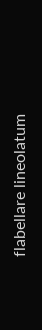flabellare lineolatum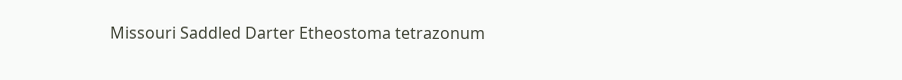Missouri Saddled Darter Etheostoma tetrazonum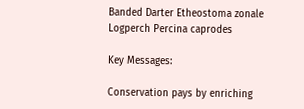Banded Darter Etheostoma zonale
Logperch Percina caprodes

Key Messages:

Conservation pays by enriching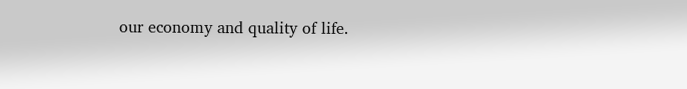our economy and quality of life.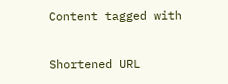Content tagged with

Shortened URL